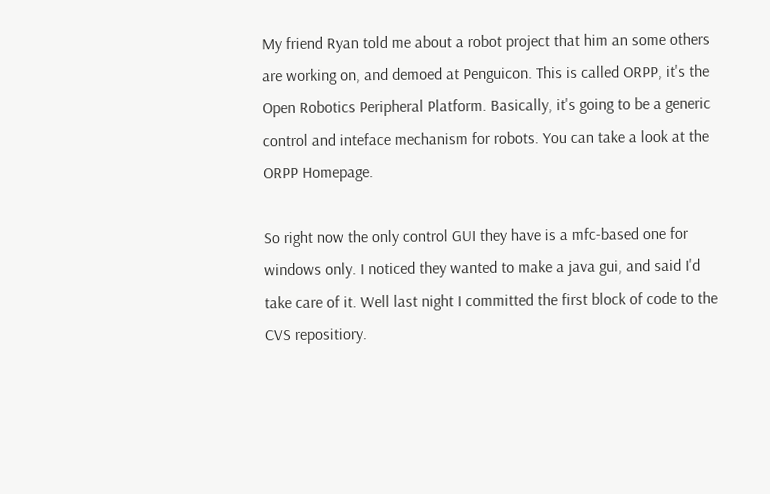My friend Ryan told me about a robot project that him an some others are working on, and demoed at Penguicon. This is called ORPP, it's the Open Robotics Peripheral Platform. Basically, it's going to be a generic control and inteface mechanism for robots. You can take a look at the ORPP Homepage.

So right now the only control GUI they have is a mfc-based one for windows only. I noticed they wanted to make a java gui, and said I'd take care of it. Well last night I committed the first block of code to the CVS repositiory.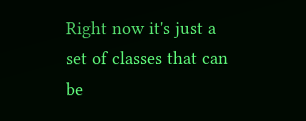Right now it's just a set of classes that can be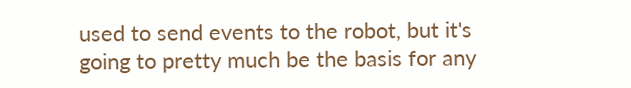used to send events to the robot, but it's going to pretty much be the basis for any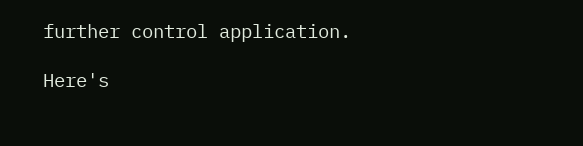further control application.

Here's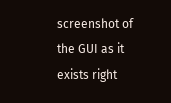screenshot of the GUI as it exists right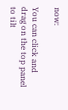now:

You can click and drag on the top panel to tilt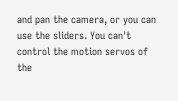and pan the camera, or you can use the sliders. You can't control the motion servos of the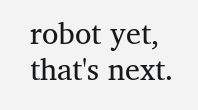robot yet, that's next.